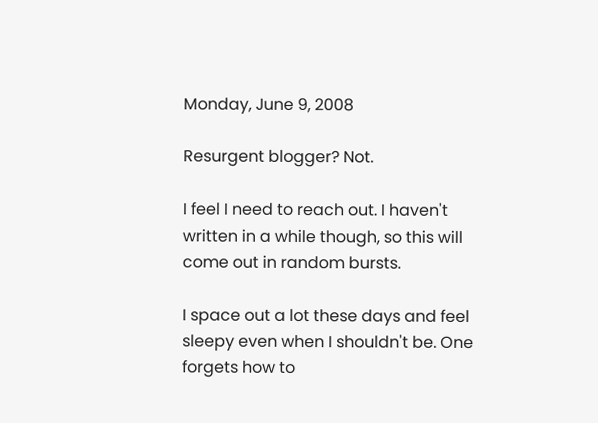Monday, June 9, 2008

Resurgent blogger? Not.

I feel I need to reach out. I haven't written in a while though, so this will come out in random bursts.

I space out a lot these days and feel sleepy even when I shouldn't be. One forgets how to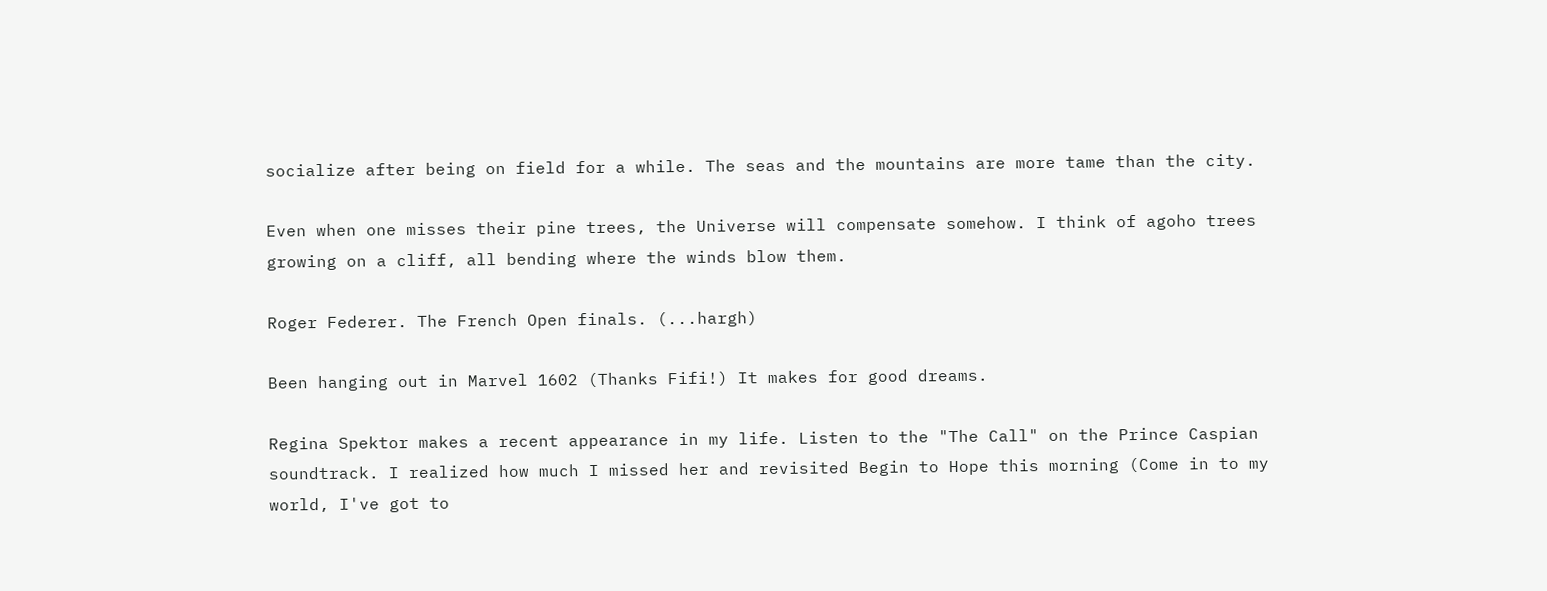socialize after being on field for a while. The seas and the mountains are more tame than the city.

Even when one misses their pine trees, the Universe will compensate somehow. I think of agoho trees growing on a cliff, all bending where the winds blow them.

Roger Federer. The French Open finals. (...hargh)

Been hanging out in Marvel 1602 (Thanks Fifi!) It makes for good dreams.

Regina Spektor makes a recent appearance in my life. Listen to the "The Call" on the Prince Caspian soundtrack. I realized how much I missed her and revisited Begin to Hope this morning (Come in to my world, I've got to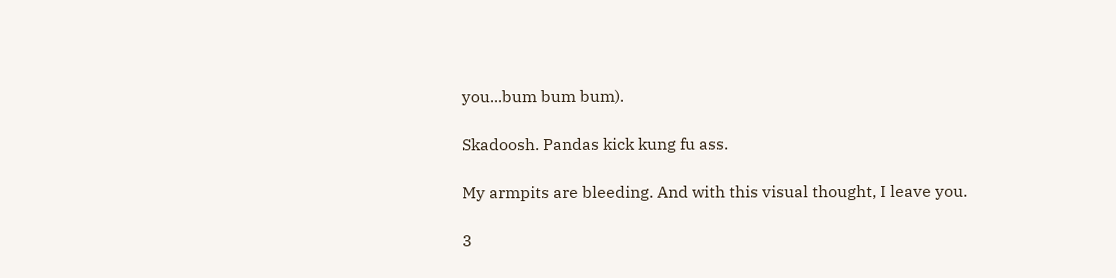you...bum bum bum).

Skadoosh. Pandas kick kung fu ass.

My armpits are bleeding. And with this visual thought, I leave you.

3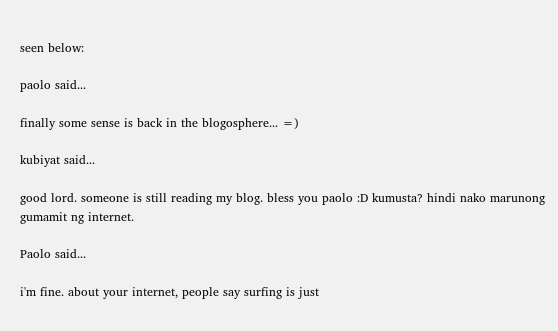seen below:

paolo said...

finally some sense is back in the blogosphere... =)

kubiyat said...

good lord. someone is still reading my blog. bless you paolo :D kumusta? hindi nako marunong gumamit ng internet.

Paolo said...

i'm fine. about your internet, people say surfing is just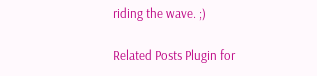riding the wave. ;)

Related Posts Plugin for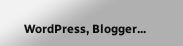WordPress, Blogger...